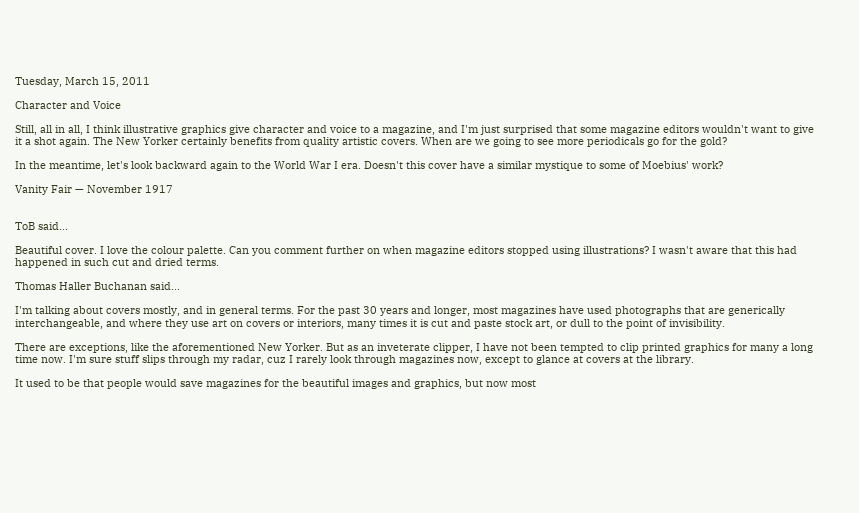Tuesday, March 15, 2011

Character and Voice

Still, all in all, I think illustrative graphics give character and voice to a magazine, and I'm just surprised that some magazine editors wouldn't want to give it a shot again. The New Yorker certainly benefits from quality artistic covers. When are we going to see more periodicals go for the gold?

In the meantime, let's look backward again to the World War I era. Doesn't this cover have a similar mystique to some of Moebius' work?

Vanity Fair — November 1917


ToB said...

Beautiful cover. I love the colour palette. Can you comment further on when magazine editors stopped using illustrations? I wasn't aware that this had happened in such cut and dried terms.

Thomas Haller Buchanan said...

I'm talking about covers mostly, and in general terms. For the past 30 years and longer, most magazines have used photographs that are generically interchangeable, and where they use art on covers or interiors, many times it is cut and paste stock art, or dull to the point of invisibility.

There are exceptions, like the aforementioned New Yorker. But as an inveterate clipper, I have not been tempted to clip printed graphics for many a long time now. I'm sure stuff slips through my radar, cuz I rarely look through magazines now, except to glance at covers at the library.

It used to be that people would save magazines for the beautiful images and graphics, but now most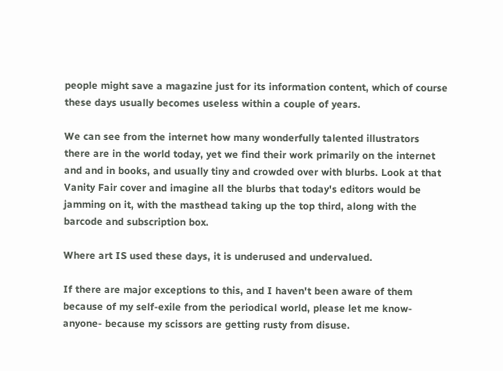people might save a magazine just for its information content, which of course these days usually becomes useless within a couple of years.

We can see from the internet how many wonderfully talented illustrators there are in the world today, yet we find their work primarily on the internet and and in books, and usually tiny and crowded over with blurbs. Look at that Vanity Fair cover and imagine all the blurbs that today's editors would be jamming on it, with the masthead taking up the top third, along with the barcode and subscription box.

Where art IS used these days, it is underused and undervalued.

If there are major exceptions to this, and I haven't been aware of them because of my self-exile from the periodical world, please let me know-anyone- because my scissors are getting rusty from disuse.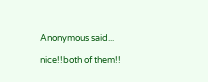Anonymous said...

nice!!both of them!!